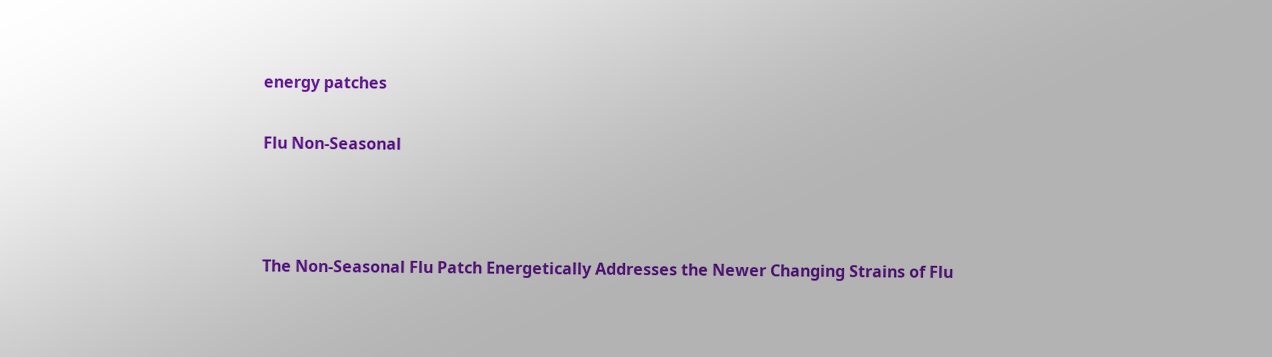energy patches

Flu Non-Seasonal



The Non-Seasonal Flu Patch Energetically Addresses the Newer Changing Strains of Flu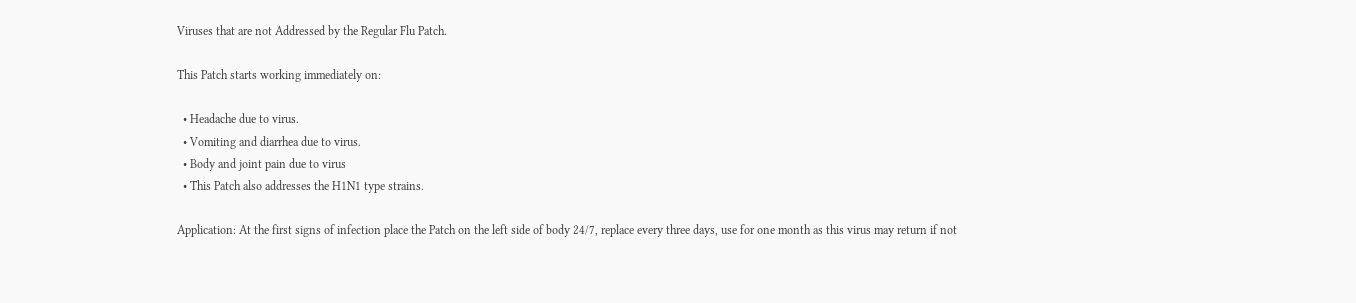Viruses that are not Addressed by the Regular Flu Patch.

This Patch starts working immediately on:

  • Headache due to virus.
  • Vomiting and diarrhea due to virus.
  • Body and joint pain due to virus
  • This Patch also addresses the H1N1 type strains.

Application: At the first signs of infection place the Patch on the left side of body 24/7, replace every three days, use for one month as this virus may return if not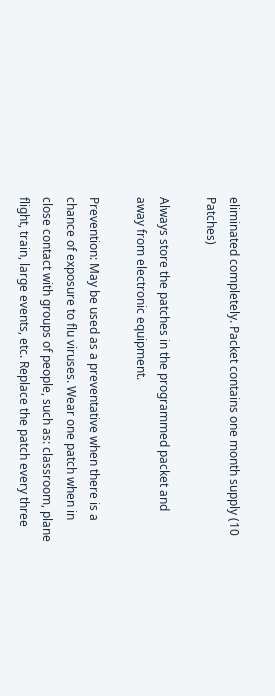eliminated completely. Packet contains one month supply (10 Patches)

Always store the patches in the programmed packet and away from electronic equipment.

Prevention: May be used as a preventative when there is a chance of exposure to flu viruses. Wear one patch when in close contact with groups of people, such as: classroom, plane flight, train, large events, etc. Replace the patch every three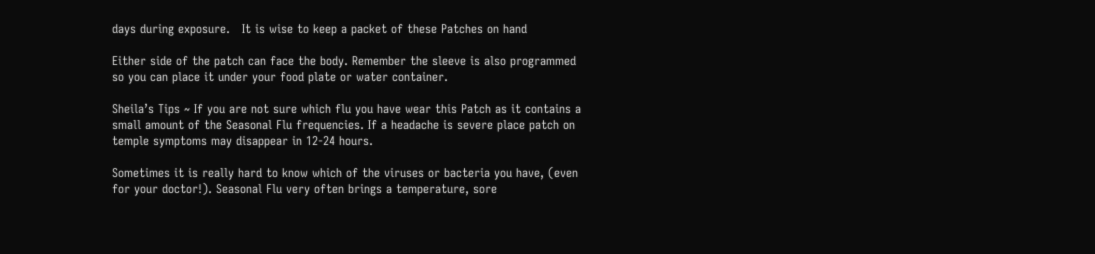days during exposure.   It is wise to keep a packet of these Patches on hand

Either side of the patch can face the body. Remember the sleeve is also programmed so you can place it under your food plate or water container.

Sheila’s Tips ~ If you are not sure which flu you have wear this Patch as it contains a small amount of the Seasonal Flu frequencies. If a headache is severe place patch on temple symptoms may disappear in 12-24 hours.

Sometimes it is really hard to know which of the viruses or bacteria you have, (even for your doctor!). Seasonal Flu very often brings a temperature, sore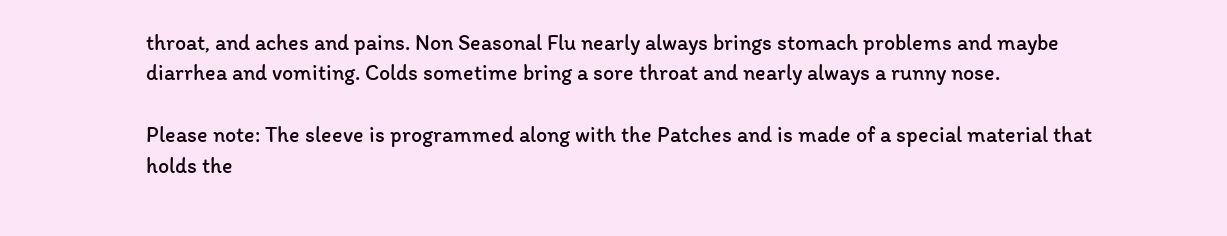throat, and aches and pains. Non Seasonal Flu nearly always brings stomach problems and maybe diarrhea and vomiting. Colds sometime bring a sore throat and nearly always a runny nose.

Please note: The sleeve is programmed along with the Patches and is made of a special material that holds the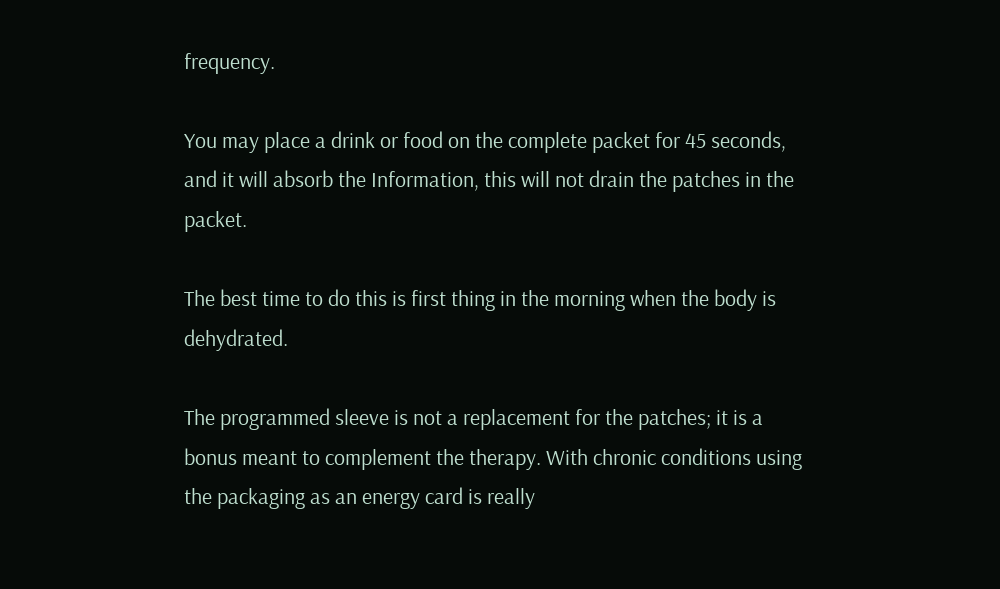frequency.

You may place a drink or food on the complete packet for 45 seconds, and it will absorb the Information, this will not drain the patches in the packet.

The best time to do this is first thing in the morning when the body is dehydrated.

The programmed sleeve is not a replacement for the patches; it is a bonus meant to complement the therapy. With chronic conditions using the packaging as an energy card is really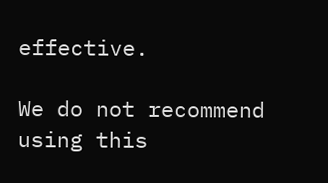effective.

We do not recommend using this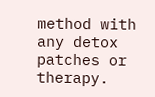method with any detox patches or therapy.